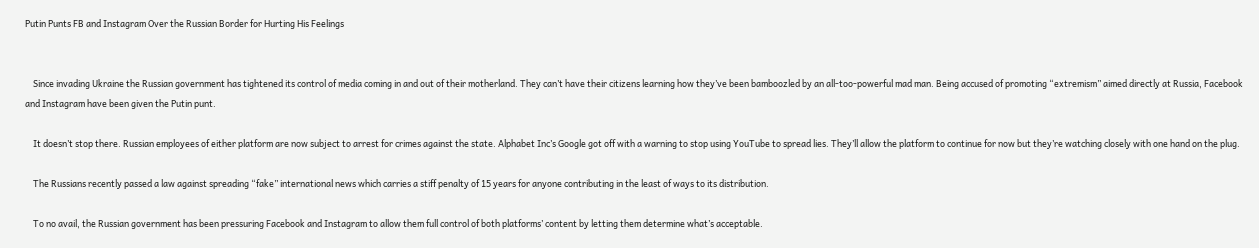Putin Punts FB and Instagram Over the Russian Border for Hurting His Feelings


    Since invading Ukraine the Russian government has tightened its control of media coming in and out of their motherland. They can’t have their citizens learning how they’ve been bamboozled by an all-too-powerful mad man. Being accused of promoting “extremism” aimed directly at Russia, Facebook and Instagram have been given the Putin punt.

    It doesn’t stop there. Russian employees of either platform are now subject to arrest for crimes against the state. Alphabet Inc’s Google got off with a warning to stop using YouTube to spread lies. They’ll allow the platform to continue for now but they’re watching closely with one hand on the plug.

    The Russians recently passed a law against spreading “fake” international news which carries a stiff penalty of 15 years for anyone contributing in the least of ways to its distribution.

    To no avail, the Russian government has been pressuring Facebook and Instagram to allow them full control of both platforms’ content by letting them determine what’s acceptable.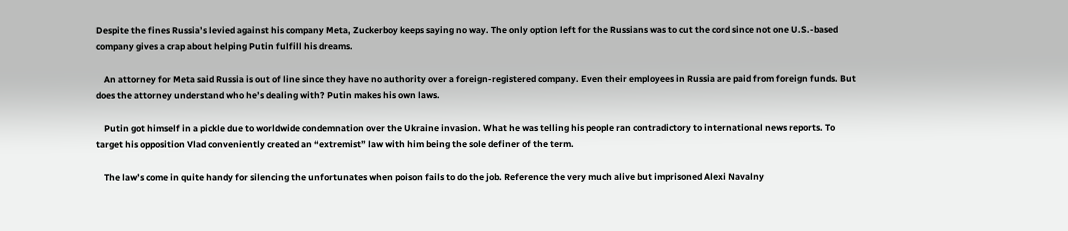Despite the fines Russia’s levied against his company Meta, Zuckerboy keeps saying no way. The only option left for the Russians was to cut the cord since not one U.S.-based company gives a crap about helping Putin fulfill his dreams.

    An attorney for Meta said Russia is out of line since they have no authority over a foreign-registered company. Even their employees in Russia are paid from foreign funds. But does the attorney understand who he’s dealing with? Putin makes his own laws.

    Putin got himself in a pickle due to worldwide condemnation over the Ukraine invasion. What he was telling his people ran contradictory to international news reports. To target his opposition Vlad conveniently created an “extremist” law with him being the sole definer of the term.

    The law’s come in quite handy for silencing the unfortunates when poison fails to do the job. Reference the very much alive but imprisoned Alexi Navalny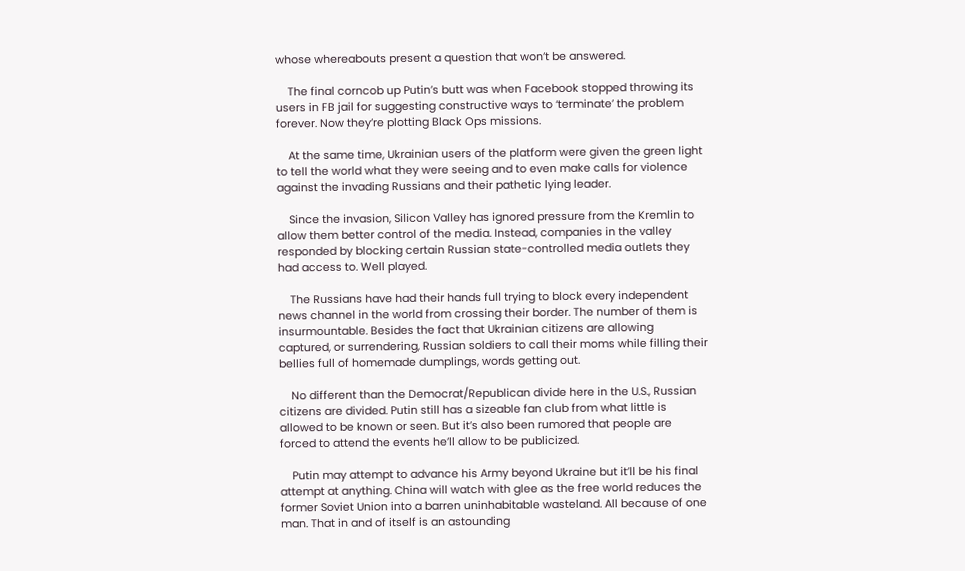whose whereabouts present a question that won’t be answered.

    The final corncob up Putin’s butt was when Facebook stopped throwing its users in FB jail for suggesting constructive ways to ‘terminate’ the problem forever. Now they’re plotting Black Ops missions.

    At the same time, Ukrainian users of the platform were given the green light to tell the world what they were seeing and to even make calls for violence against the invading Russians and their pathetic lying leader.

    Since the invasion, Silicon Valley has ignored pressure from the Kremlin to allow them better control of the media. Instead, companies in the valley responded by blocking certain Russian state-controlled media outlets they had access to. Well played.

    The Russians have had their hands full trying to block every independent news channel in the world from crossing their border. The number of them is insurmountable. Besides the fact that Ukrainian citizens are allowing captured, or surrendering, Russian soldiers to call their moms while filling their bellies full of homemade dumplings, words getting out.

    No different than the Democrat/Republican divide here in the U.S., Russian citizens are divided. Putin still has a sizeable fan club from what little is allowed to be known or seen. But it’s also been rumored that people are forced to attend the events he’ll allow to be publicized.

    Putin may attempt to advance his Army beyond Ukraine but it’ll be his final attempt at anything. China will watch with glee as the free world reduces the former Soviet Union into a barren uninhabitable wasteland. All because of one man. That in and of itself is an astounding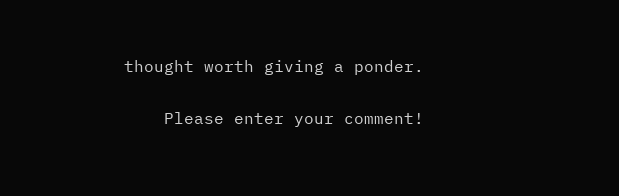thought worth giving a ponder.


    Please enter your comment!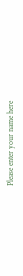Please enter your name here